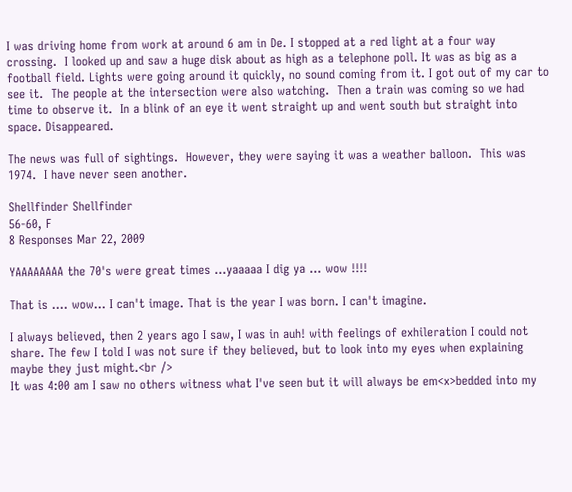I was driving home from work at around 6 am in De. I stopped at a red light at a four way crossing.  I looked up and saw a huge disk about as high as a telephone poll. It was as big as a football field. Lights were going around it quickly, no sound coming from it. I got out of my car to see it.  The people at the intersection were also watching.  Then a train was coming so we had time to observe it.  In a blink of an eye it went straight up and went south but straight into space. Disappeared.

The news was full of sightings.  However, they were saying it was a weather balloon.  This was 1974.  I have never seen another.

Shellfinder Shellfinder
56-60, F
8 Responses Mar 22, 2009

YAAAAAAAA the 70's were great times ...yaaaaa I dig ya ... wow !!!!

That is .... wow... I can't image. That is the year I was born. I can't imagine.

I always believed, then 2 years ago I saw, I was in auh! with feelings of exhileration I could not share. The few I told I was not sure if they believed, but to look into my eyes when explaining maybe they just might.<br />
It was 4:00 am I saw no others witness what I've seen but it will always be em<x>bedded into my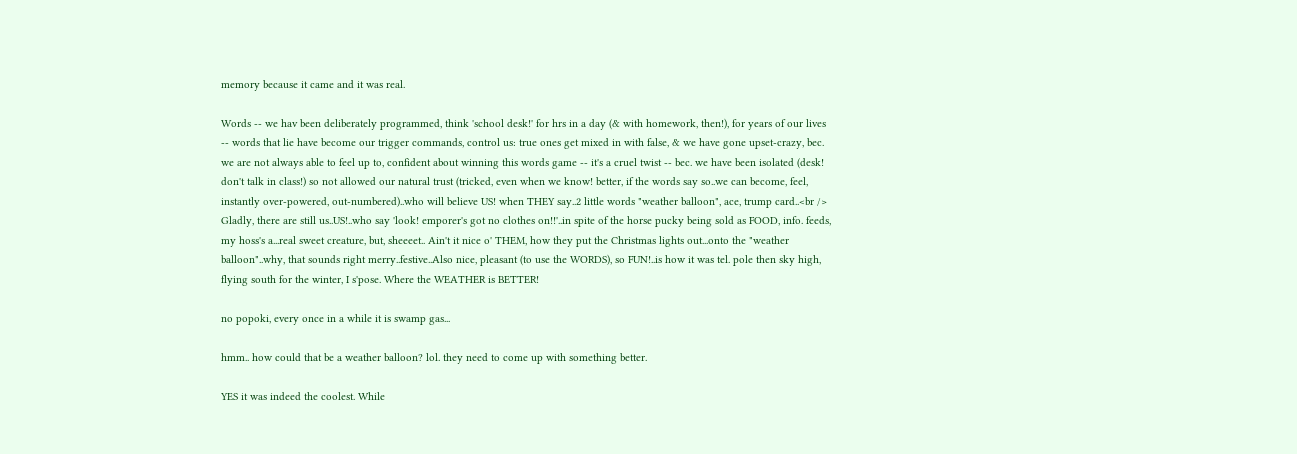memory because it came and it was real.

Words -- we hav been deliberately programmed, think 'school desk!' for hrs in a day (& with homework, then!), for years of our lives -- words that lie have become our trigger commands, control us: true ones get mixed in with false, & we have gone upset-crazy, bec. we are not always able to feel up to, confident about winning this words game -- it's a cruel twist -- bec. we have been isolated (desk! don't talk in class!) so not allowed our natural trust (tricked, even when we know! better, if the words say so..we can become, feel, instantly over-powered, out-numbered)..who will believe US! when THEY say..2 little words "weather balloon", ace, trump card..<br />
Gladly, there are still us..US!..who say 'look! emporer's got no clothes on!!'..in spite of the horse pucky being sold as FOOD, info. feeds, my hoss's a...real sweet creature, but, sheeeet.. Ain't it nice o' THEM, how they put the Christmas lights out...onto the "weather balloon"..why, that sounds right merry..festive..Also nice, pleasant (to use the WORDS), so FUN!..is how it was tel. pole then sky high, flying south for the winter, I s'pose. Where the WEATHER is BETTER!

no popoki, every once in a while it is swamp gas...

hmm.. how could that be a weather balloon? lol. they need to come up with something better.

YES it was indeed the coolest. While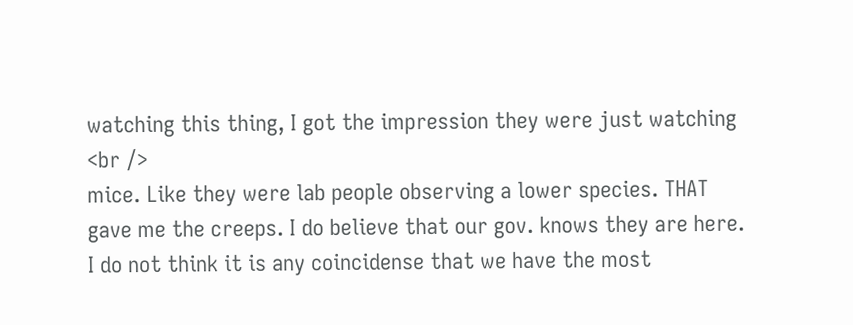watching this thing, I got the impression they were just watching <br />
mice. Like they were lab people observing a lower species. THAT gave me the creeps. I do believe that our gov. knows they are here. I do not think it is any coincidense that we have the most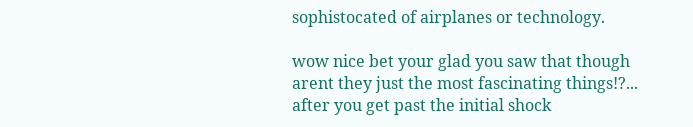sophistocated of airplanes or technology.

wow nice bet your glad you saw that though arent they just the most fascinating things!?... after you get past the initial shock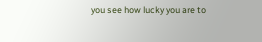you see how lucky you are to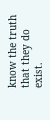know the truth that they do exist.